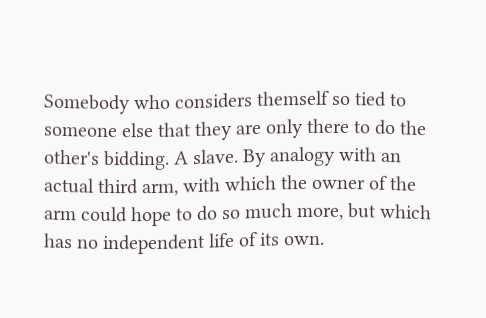Somebody who considers themself so tied to someone else that they are only there to do the other's bidding. A slave. By analogy with an actual third arm, with which the owner of the arm could hope to do so much more, but which has no independent life of its own.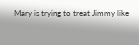Mary is trying to treat Jimmy like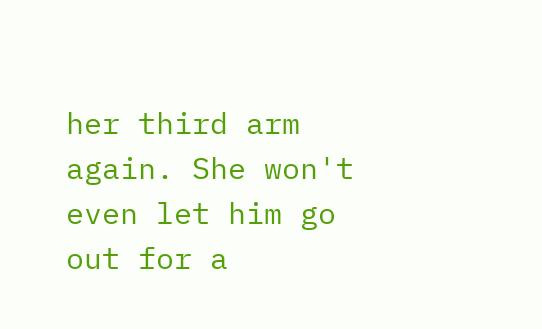her third arm again. She won't even let him go out for a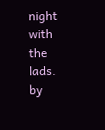night with the lads.
by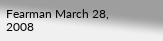Fearman March 28, 2008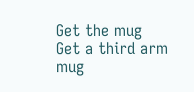Get the mug
Get a third arm mug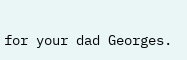for your dad Georges.